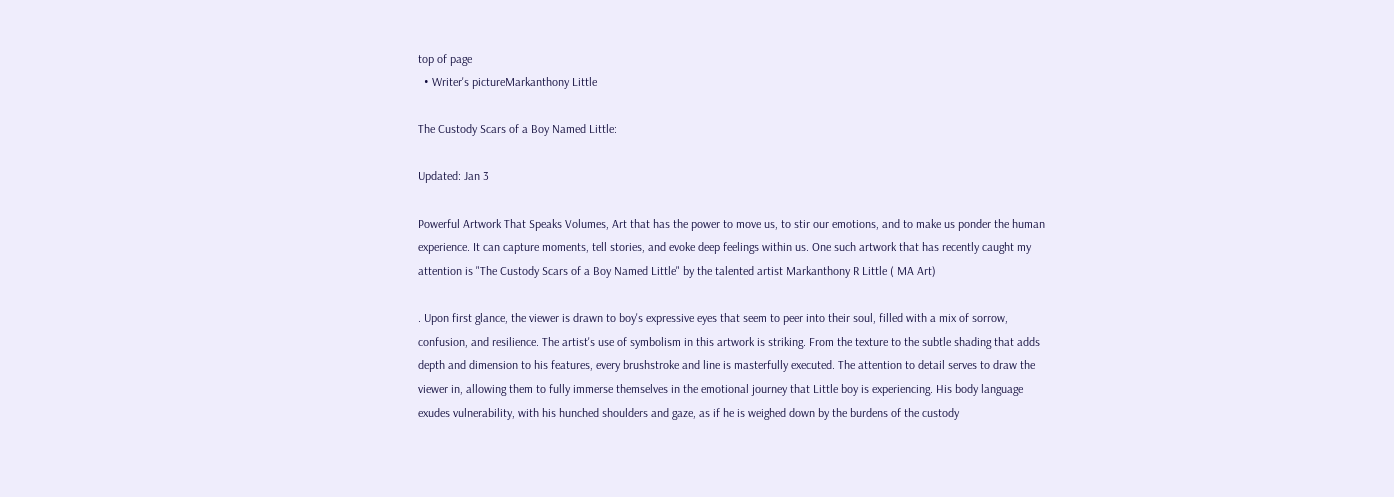top of page
  • Writer's pictureMarkanthony Little

The Custody Scars of a Boy Named Little:

Updated: Jan 3

Powerful Artwork That Speaks Volumes, Art that has the power to move us, to stir our emotions, and to make us ponder the human experience. It can capture moments, tell stories, and evoke deep feelings within us. One such artwork that has recently caught my attention is "The Custody Scars of a Boy Named Little" by the talented artist Markanthony R Little ( MA Art)

. Upon first glance, the viewer is drawn to boy's expressive eyes that seem to peer into their soul, filled with a mix of sorrow, confusion, and resilience. The artist's use of symbolism in this artwork is striking. From the texture to the subtle shading that adds depth and dimension to his features, every brushstroke and line is masterfully executed. The attention to detail serves to draw the viewer in, allowing them to fully immerse themselves in the emotional journey that Little boy is experiencing. His body language exudes vulnerability, with his hunched shoulders and gaze, as if he is weighed down by the burdens of the custody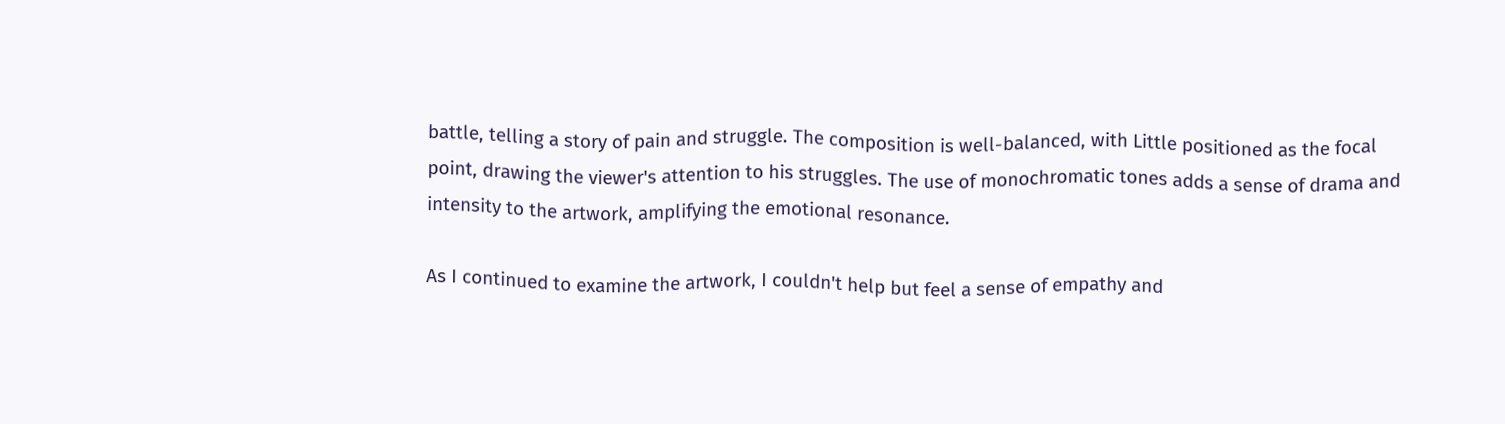battle, telling a story of pain and struggle. The composition is well-balanced, with Little positioned as the focal point, drawing the viewer's attention to his struggles. The use of monochromatic tones adds a sense of drama and intensity to the artwork, amplifying the emotional resonance.

As I continued to examine the artwork, I couldn't help but feel a sense of empathy and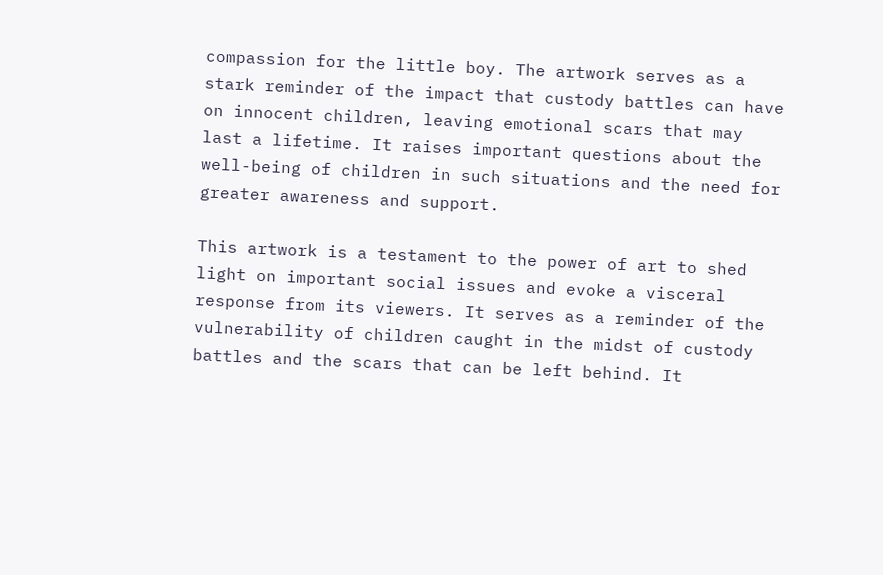compassion for the little boy. The artwork serves as a stark reminder of the impact that custody battles can have on innocent children, leaving emotional scars that may last a lifetime. It raises important questions about the well-being of children in such situations and the need for greater awareness and support.

This artwork is a testament to the power of art to shed light on important social issues and evoke a visceral response from its viewers. It serves as a reminder of the vulnerability of children caught in the midst of custody battles and the scars that can be left behind. It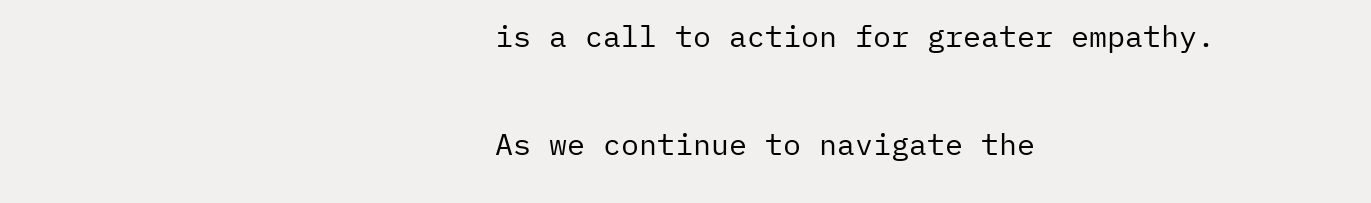is a call to action for greater empathy.

As we continue to navigate the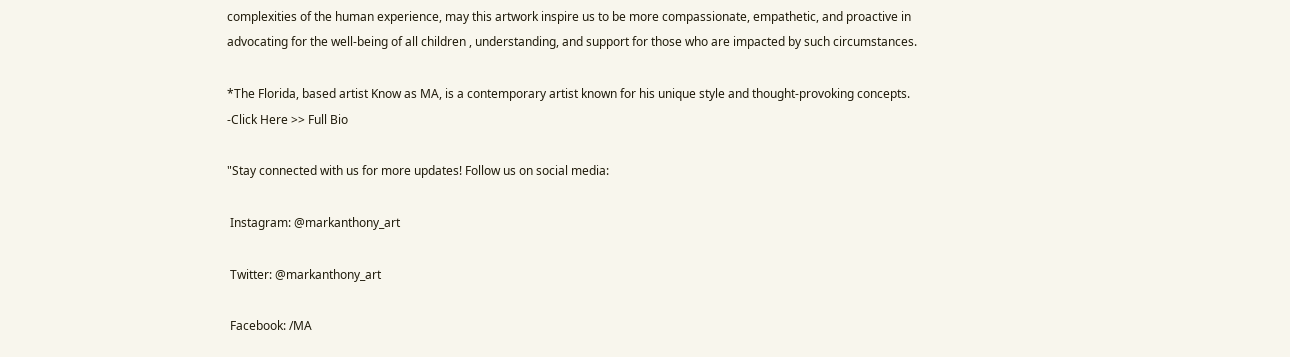complexities of the human experience, may this artwork inspire us to be more compassionate, empathetic, and proactive in advocating for the well-being of all children , understanding, and support for those who are impacted by such circumstances.

*The Florida, based artist Know as MA, is a contemporary artist known for his unique style and thought-provoking concepts. -Click Here >> Full Bio

"Stay connected with us for more updates! Follow us on social media:

 Instagram: @markanthony_art

 Twitter: @markanthony_art

 Facebook: /MA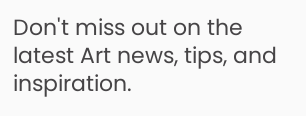Don't miss out on the latest Art news, tips, and inspiration.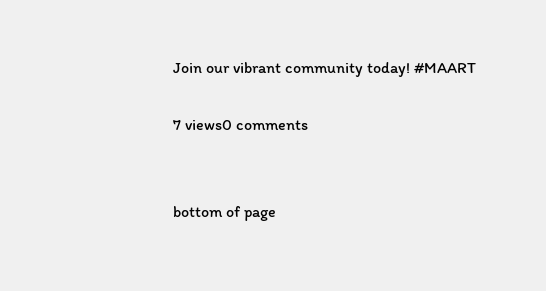Join our vibrant community today! #MAART

7 views0 comments


bottom of page